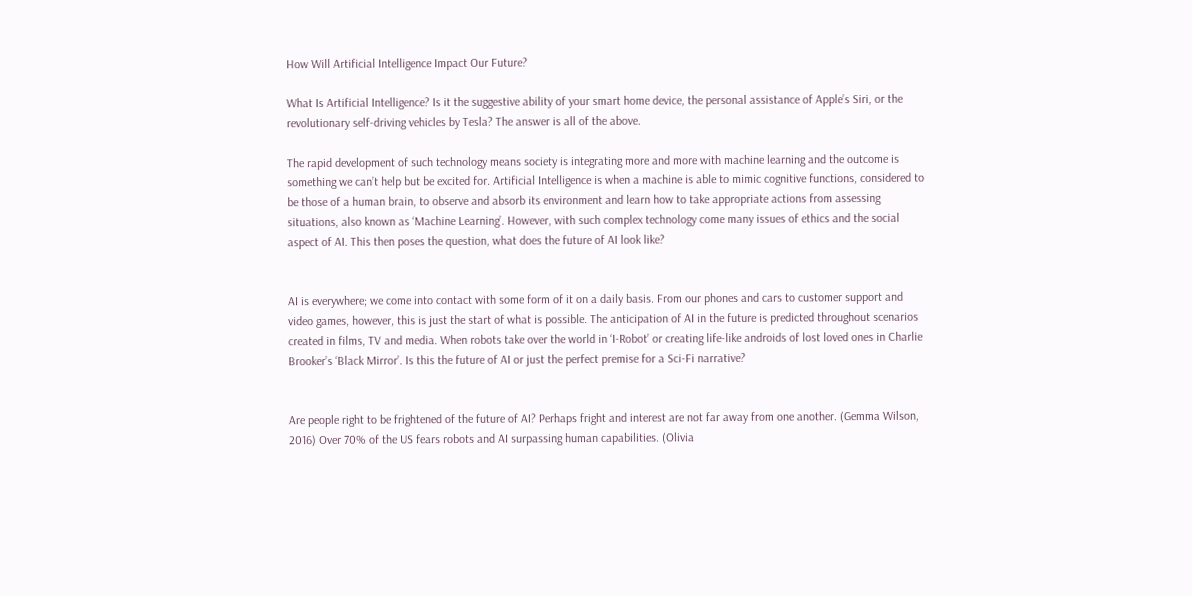How Will Artificial Intelligence Impact Our Future?

What Is Artificial Intelligence? Is it the suggestive ability of your smart home device, the personal assistance of Apple’s Siri, or the revolutionary self-driving vehicles by Tesla? The answer is all of the above.

The rapid development of such technology means society is integrating more and more with machine learning and the outcome is something we can’t help but be excited for. Artificial Intelligence is when a machine is able to mimic cognitive functions, considered to be those of a human brain, to observe and absorb its environment and learn how to take appropriate actions from assessing situations, also known as ‘Machine Learning’. However, with such complex technology come many issues of ethics and the social aspect of AI. This then poses the question, what does the future of AI look like?


AI is everywhere; we come into contact with some form of it on a daily basis. From our phones and cars to customer support and video games, however, this is just the start of what is possible. The anticipation of AI in the future is predicted throughout scenarios created in films, TV and media. When robots take over the world in ‘I-Robot’ or creating life-like androids of lost loved ones in Charlie Brooker’s ‘Black Mirror’. Is this the future of AI or just the perfect premise for a Sci-Fi narrative?


Are people right to be frightened of the future of AI? Perhaps fright and interest are not far away from one another. (Gemma Wilson, 2016) Over 70% of the US fears robots and AI surpassing human capabilities. (Olivia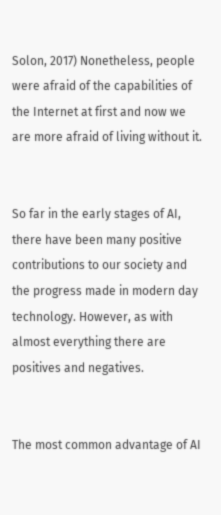Solon, 2017) Nonetheless, people were afraid of the capabilities of the Internet at first and now we are more afraid of living without it.


So far in the early stages of AI, there have been many positive contributions to our society and the progress made in modern day technology. However, as with almost everything there are positives and negatives.


The most common advantage of AI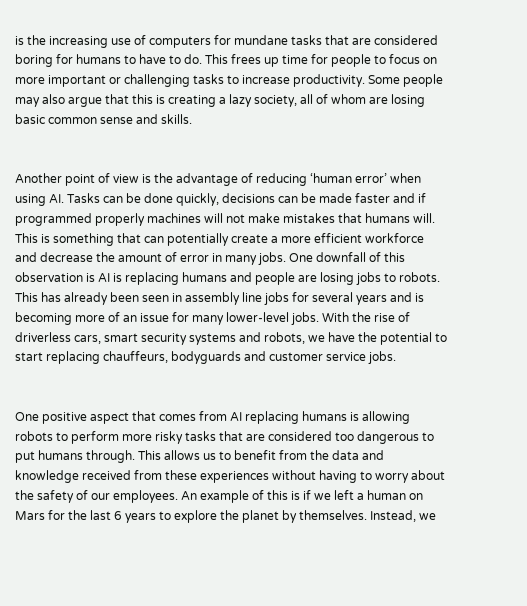is the increasing use of computers for mundane tasks that are considered boring for humans to have to do. This frees up time for people to focus on more important or challenging tasks to increase productivity. Some people may also argue that this is creating a lazy society, all of whom are losing basic common sense and skills.


Another point of view is the advantage of reducing ‘human error’ when using AI. Tasks can be done quickly, decisions can be made faster and if programmed properly machines will not make mistakes that humans will. This is something that can potentially create a more efficient workforce and decrease the amount of error in many jobs. One downfall of this observation is AI is replacing humans and people are losing jobs to robots. This has already been seen in assembly line jobs for several years and is becoming more of an issue for many lower-level jobs. With the rise of driverless cars, smart security systems and robots, we have the potential to start replacing chauffeurs, bodyguards and customer service jobs.


One positive aspect that comes from AI replacing humans is allowing robots to perform more risky tasks that are considered too dangerous to put humans through. This allows us to benefit from the data and knowledge received from these experiences without having to worry about the safety of our employees. An example of this is if we left a human on Mars for the last 6 years to explore the planet by themselves. Instead, we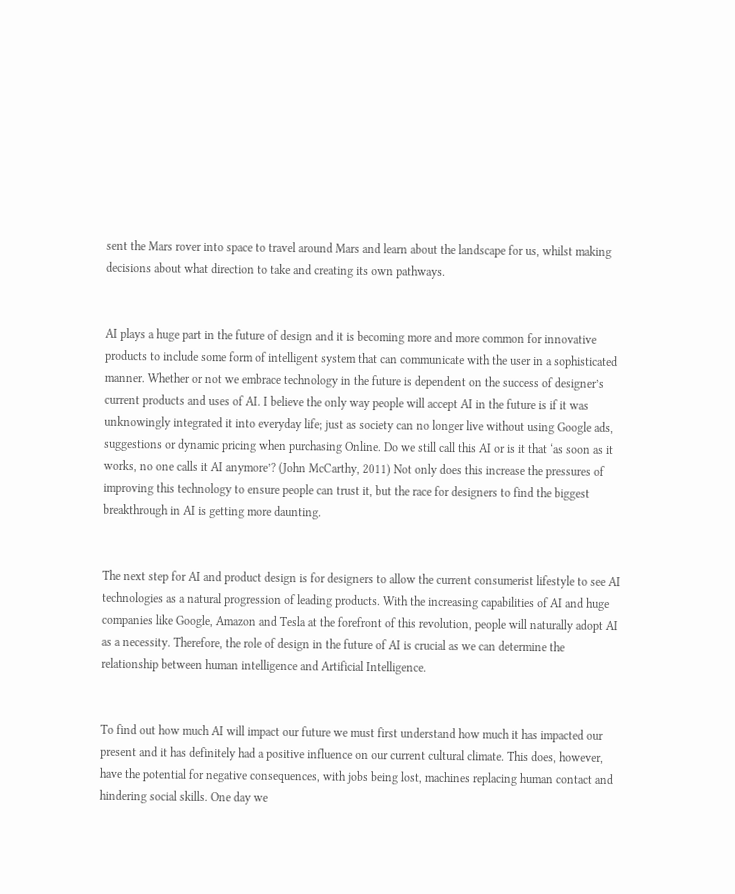sent the Mars rover into space to travel around Mars and learn about the landscape for us, whilst making decisions about what direction to take and creating its own pathways.


AI plays a huge part in the future of design and it is becoming more and more common for innovative products to include some form of intelligent system that can communicate with the user in a sophisticated manner. Whether or not we embrace technology in the future is dependent on the success of designer’s current products and uses of AI. I believe the only way people will accept AI in the future is if it was unknowingly integrated it into everyday life; just as society can no longer live without using Google ads, suggestions or dynamic pricing when purchasing Online. Do we still call this AI or is it that ‘as soon as it works, no one calls it AI anymore’? (John McCarthy, 2011) Not only does this increase the pressures of improving this technology to ensure people can trust it, but the race for designers to find the biggest breakthrough in AI is getting more daunting.


The next step for AI and product design is for designers to allow the current consumerist lifestyle to see AI technologies as a natural progression of leading products. With the increasing capabilities of AI and huge companies like Google, Amazon and Tesla at the forefront of this revolution, people will naturally adopt AI as a necessity. Therefore, the role of design in the future of AI is crucial as we can determine the relationship between human intelligence and Artificial Intelligence.


To find out how much AI will impact our future we must first understand how much it has impacted our present and it has definitely had a positive influence on our current cultural climate. This does, however, have the potential for negative consequences, with jobs being lost, machines replacing human contact and hindering social skills. One day we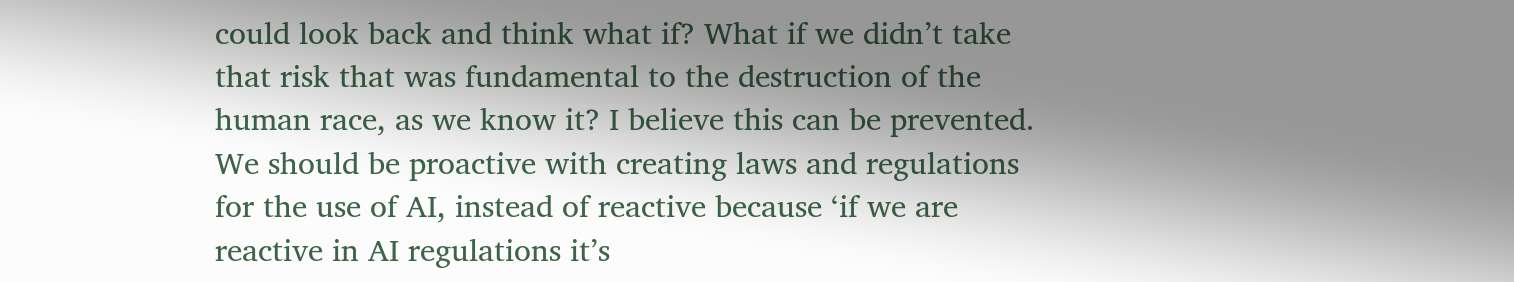could look back and think what if? What if we didn’t take that risk that was fundamental to the destruction of the human race, as we know it? I believe this can be prevented. We should be proactive with creating laws and regulations for the use of AI, instead of reactive because ‘if we are reactive in AI regulations it’s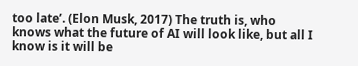too late’. (Elon Musk, 2017) The truth is, who knows what the future of AI will look like, but all I know is it will be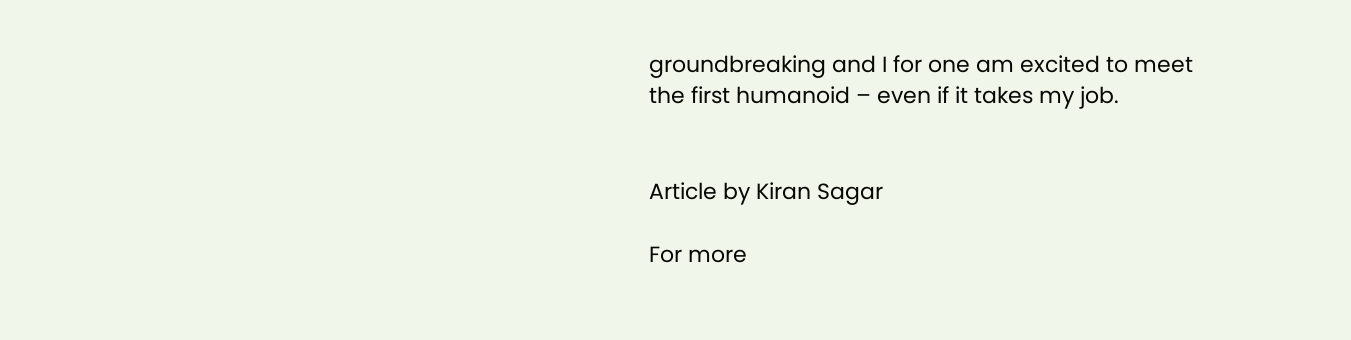groundbreaking and I for one am excited to meet the first humanoid – even if it takes my job.


Article by Kiran Sagar

For more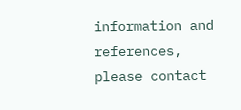information and references, please contact